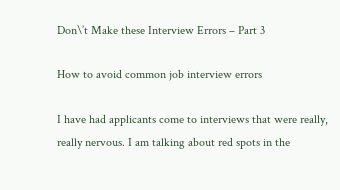Don\’t Make these Interview Errors – Part 3

How to avoid common job interview errors

I have had applicants come to interviews that were really, really nervous. I am talking about red spots in the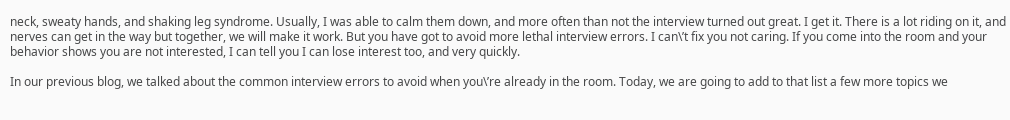neck, sweaty hands, and shaking leg syndrome. Usually, I was able to calm them down, and more often than not the interview turned out great. I get it. There is a lot riding on it, and nerves can get in the way but together, we will make it work. But you have got to avoid more lethal interview errors. I can\’t fix you not caring. If you come into the room and your behavior shows you are not interested, I can tell you I can lose interest too, and very quickly.

In our previous blog, we talked about the common interview errors to avoid when you\’re already in the room. Today, we are going to add to that list a few more topics we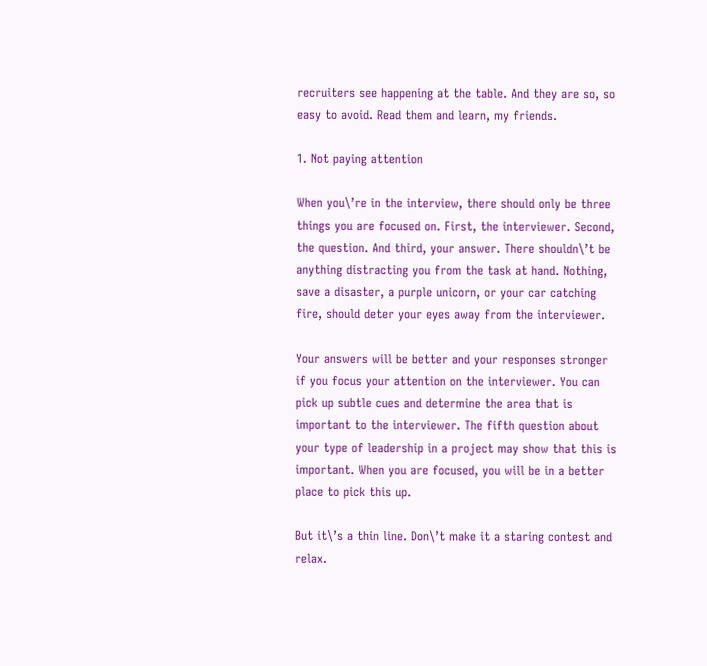recruiters see happening at the table. And they are so, so easy to avoid. Read them and learn, my friends.

1. Not paying attention

When you\’re in the interview, there should only be three things you are focused on. First, the interviewer. Second, the question. And third, your answer. There shouldn\’t be anything distracting you from the task at hand. Nothing, save a disaster, a purple unicorn, or your car catching fire, should deter your eyes away from the interviewer.

Your answers will be better and your responses stronger if you focus your attention on the interviewer. You can pick up subtle cues and determine the area that is important to the interviewer. The fifth question about your type of leadership in a project may show that this is important. When you are focused, you will be in a better place to pick this up.

But it\’s a thin line. Don\’t make it a staring contest and relax.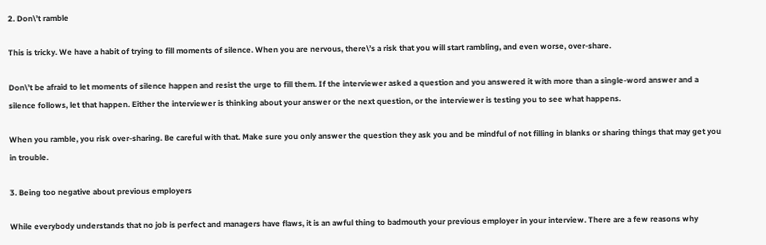2. Don\’t ramble

This is tricky. We have a habit of trying to fill moments of silence. When you are nervous, there\’s a risk that you will start rambling, and even worse, over-share.

Don\’t be afraid to let moments of silence happen and resist the urge to fill them. If the interviewer asked a question and you answered it with more than a single-word answer and a silence follows, let that happen. Either the interviewer is thinking about your answer or the next question, or the interviewer is testing you to see what happens.

When you ramble, you risk over-sharing. Be careful with that. Make sure you only answer the question they ask you and be mindful of not filling in blanks or sharing things that may get you in trouble.

3. Being too negative about previous employers

While everybody understands that no job is perfect and managers have flaws, it is an awful thing to badmouth your previous employer in your interview. There are a few reasons why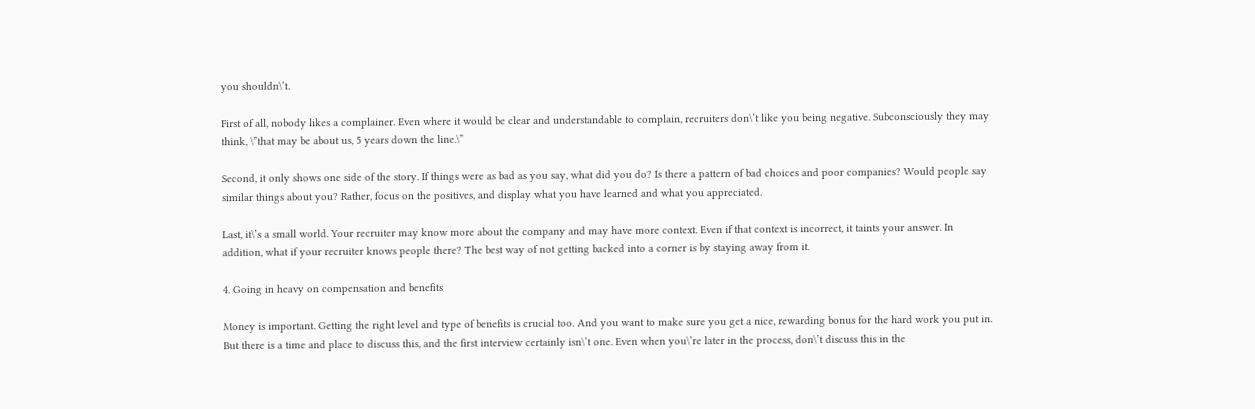you shouldn\’t.

First of all, nobody likes a complainer. Even where it would be clear and understandable to complain, recruiters don\’t like you being negative. Subconsciously they may think, \”that may be about us, 5 years down the line.\”

Second, it only shows one side of the story. If things were as bad as you say, what did you do? Is there a pattern of bad choices and poor companies? Would people say similar things about you? Rather, focus on the positives, and display what you have learned and what you appreciated.

Last, it\’s a small world. Your recruiter may know more about the company and may have more context. Even if that context is incorrect, it taints your answer. In addition, what if your recruiter knows people there? The best way of not getting backed into a corner is by staying away from it.

4. Going in heavy on compensation and benefits

Money is important. Getting the right level and type of benefits is crucial too. And you want to make sure you get a nice, rewarding bonus for the hard work you put in. But there is a time and place to discuss this, and the first interview certainly isn\’t one. Even when you\’re later in the process, don\’t discuss this in the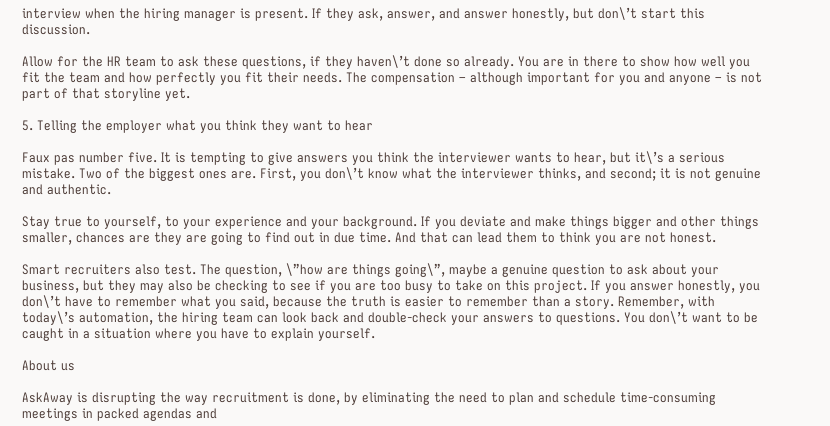interview when the hiring manager is present. If they ask, answer, and answer honestly, but don\’t start this discussion.

Allow for the HR team to ask these questions, if they haven\’t done so already. You are in there to show how well you fit the team and how perfectly you fit their needs. The compensation – although important for you and anyone – is not part of that storyline yet.

5. Telling the employer what you think they want to hear

Faux pas number five. It is tempting to give answers you think the interviewer wants to hear, but it\’s a serious mistake. Two of the biggest ones are. First, you don\’t know what the interviewer thinks, and second; it is not genuine and authentic.

Stay true to yourself, to your experience and your background. If you deviate and make things bigger and other things smaller, chances are they are going to find out in due time. And that can lead them to think you are not honest.

Smart recruiters also test. The question, \”how are things going\”, maybe a genuine question to ask about your business, but they may also be checking to see if you are too busy to take on this project. If you answer honestly, you don\’t have to remember what you said, because the truth is easier to remember than a story. Remember, with today\’s automation, the hiring team can look back and double-check your answers to questions. You don\’t want to be caught in a situation where you have to explain yourself.

About us

AskAway is disrupting the way recruitment is done, by eliminating the need to plan and schedule time-consuming meetings in packed agendas and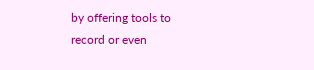by offering tools to record or even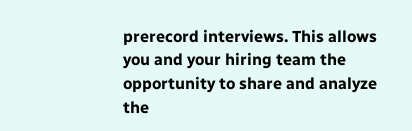prerecord interviews. This allows you and your hiring team the opportunity to share and analyze the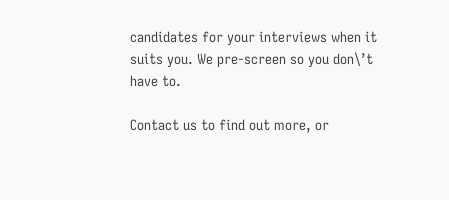candidates for your interviews when it suits you. We pre-screen so you don\’t have to.

Contact us to find out more, or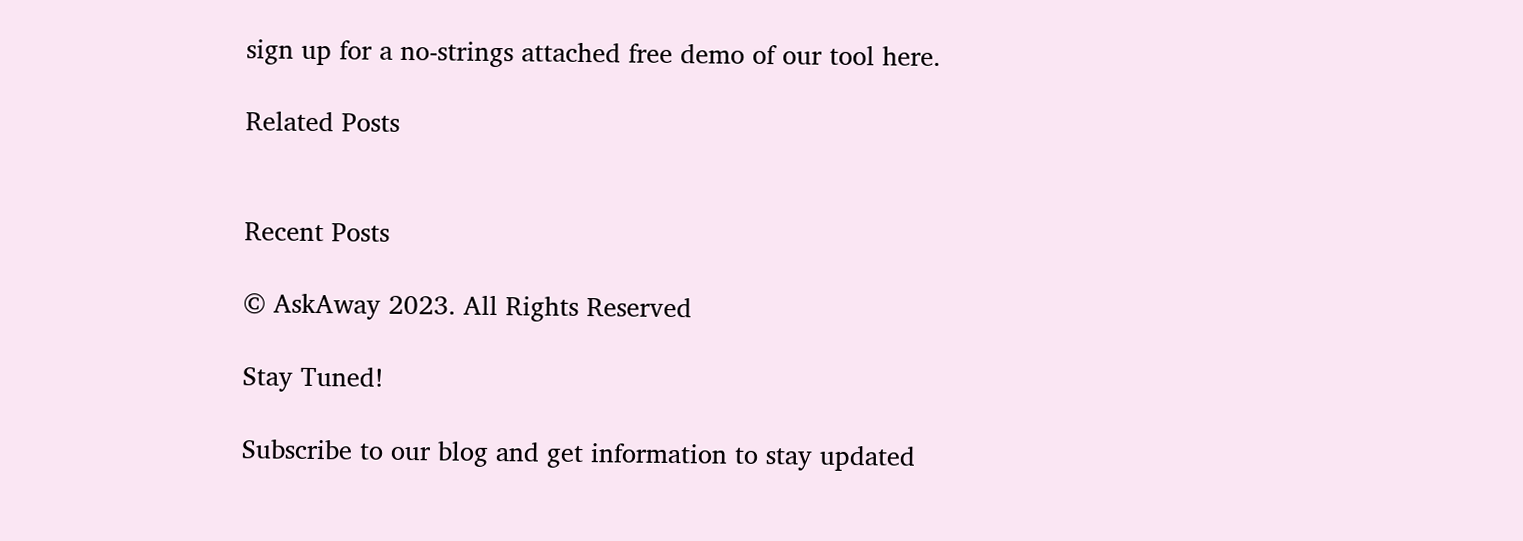sign up for a no-strings attached free demo of our tool here.

Related Posts


Recent Posts

© AskAway 2023. All Rights Reserved

Stay Tuned!

Subscribe to our blog and get information to stay updated